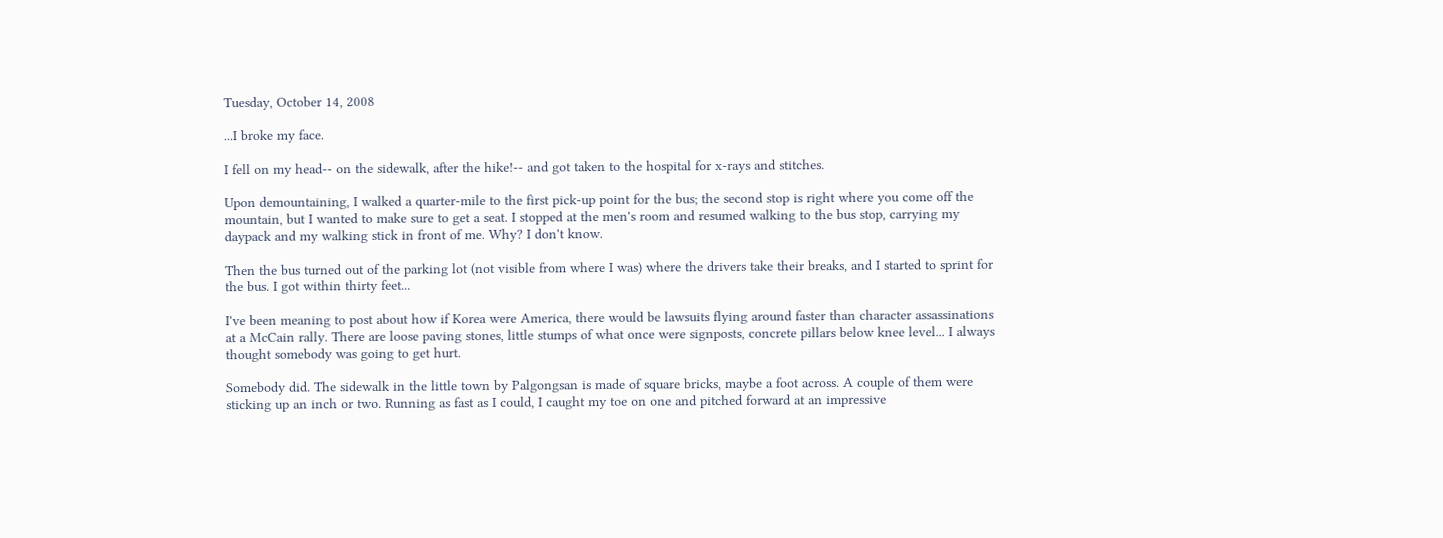Tuesday, October 14, 2008

...I broke my face.

I fell on my head-- on the sidewalk, after the hike!-- and got taken to the hospital for x-rays and stitches.

Upon demountaining, I walked a quarter-mile to the first pick-up point for the bus; the second stop is right where you come off the mountain, but I wanted to make sure to get a seat. I stopped at the men's room and resumed walking to the bus stop, carrying my daypack and my walking stick in front of me. Why? I don't know.

Then the bus turned out of the parking lot (not visible from where I was) where the drivers take their breaks, and I started to sprint for the bus. I got within thirty feet...

I've been meaning to post about how if Korea were America, there would be lawsuits flying around faster than character assassinations at a McCain rally. There are loose paving stones, little stumps of what once were signposts, concrete pillars below knee level... I always thought somebody was going to get hurt.

Somebody did. The sidewalk in the little town by Palgongsan is made of square bricks, maybe a foot across. A couple of them were sticking up an inch or two. Running as fast as I could, I caught my toe on one and pitched forward at an impressive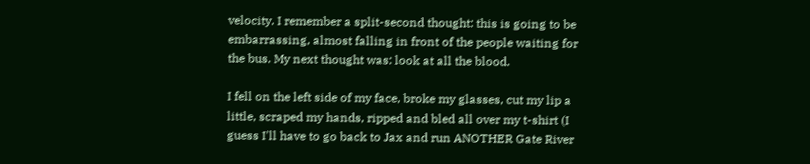velocity. I remember a split-second thought: this is going to be embarrassing, almost falling in front of the people waiting for the bus. My next thought was: look at all the blood.

I fell on the left side of my face, broke my glasses, cut my lip a little, scraped my hands, ripped and bled all over my t-shirt (I guess I'll have to go back to Jax and run ANOTHER Gate River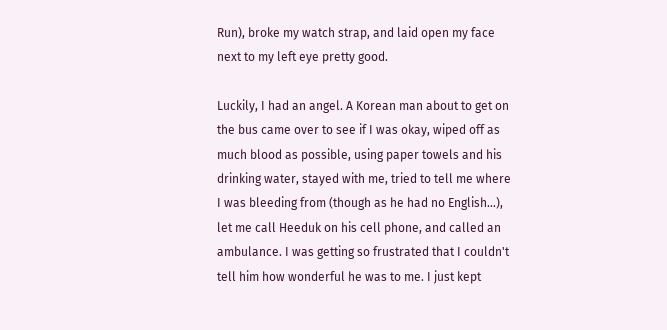Run), broke my watch strap, and laid open my face next to my left eye pretty good.

Luckily, I had an angel. A Korean man about to get on the bus came over to see if I was okay, wiped off as much blood as possible, using paper towels and his drinking water, stayed with me, tried to tell me where I was bleeding from (though as he had no English...), let me call Heeduk on his cell phone, and called an ambulance. I was getting so frustrated that I couldn't tell him how wonderful he was to me. I just kept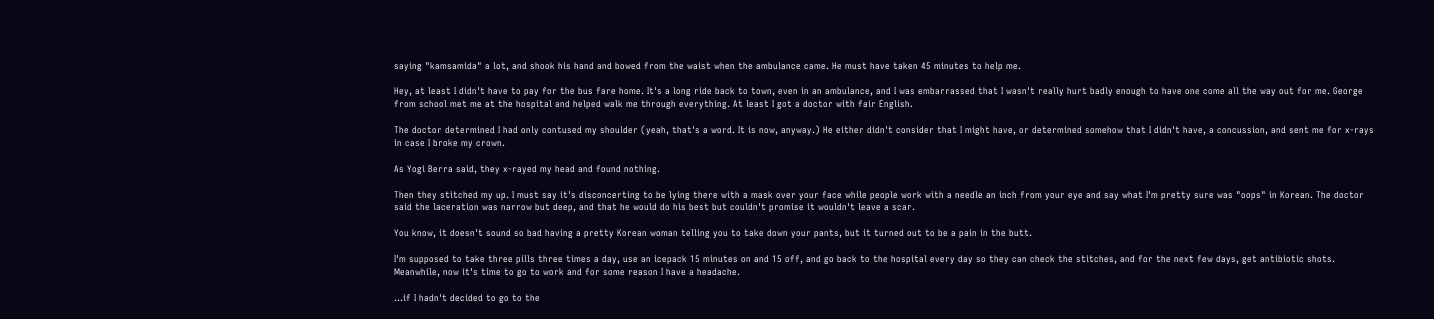saying "kamsamida" a lot, and shook his hand and bowed from the waist when the ambulance came. He must have taken 45 minutes to help me.

Hey, at least I didn't have to pay for the bus fare home. It's a long ride back to town, even in an ambulance, and I was embarrassed that I wasn't really hurt badly enough to have one come all the way out for me. George from school met me at the hospital and helped walk me through everything. At least I got a doctor with fair English.

The doctor determined I had only contused my shoulder (yeah, that's a word. It is now, anyway.) He either didn't consider that I might have, or determined somehow that I didn't have, a concussion, and sent me for x-rays in case I broke my crown.

As Yogi Berra said, they x-rayed my head and found nothing.

Then they stitched my up. I must say it's disconcerting to be lying there with a mask over your face while people work with a needle an inch from your eye and say what I'm pretty sure was "oops" in Korean. The doctor said the laceration was narrow but deep, and that he would do his best but couldn't promise it wouldn't leave a scar.

You know, it doesn't sound so bad having a pretty Korean woman telling you to take down your pants, but it turned out to be a pain in the butt.

I'm supposed to take three pills three times a day, use an icepack 15 minutes on and 15 off, and go back to the hospital every day so they can check the stitches, and for the next few days, get antibiotic shots. Meanwhile, now it's time to go to work and for some reason I have a headache.

...if I hadn't decided to go to the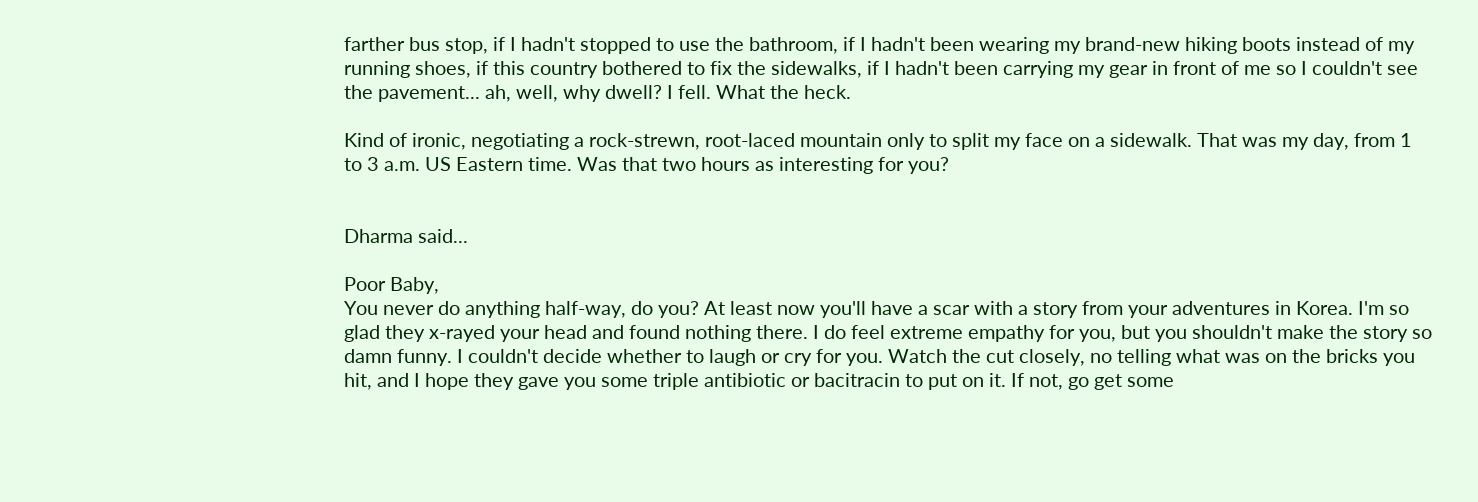farther bus stop, if I hadn't stopped to use the bathroom, if I hadn't been wearing my brand-new hiking boots instead of my running shoes, if this country bothered to fix the sidewalks, if I hadn't been carrying my gear in front of me so I couldn't see the pavement... ah, well, why dwell? I fell. What the heck.

Kind of ironic, negotiating a rock-strewn, root-laced mountain only to split my face on a sidewalk. That was my day, from 1 to 3 a.m. US Eastern time. Was that two hours as interesting for you?


Dharma said...

Poor Baby,
You never do anything half-way, do you? At least now you'll have a scar with a story from your adventures in Korea. I'm so glad they x-rayed your head and found nothing there. I do feel extreme empathy for you, but you shouldn't make the story so damn funny. I couldn't decide whether to laugh or cry for you. Watch the cut closely, no telling what was on the bricks you hit, and I hope they gave you some triple antibiotic or bacitracin to put on it. If not, go get some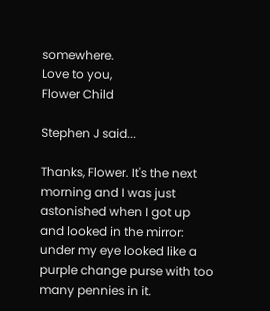somewhere.
Love to you,
Flower Child

Stephen J said...

Thanks, Flower. It's the next morning and I was just astonished when I got up and looked in the mirror: under my eye looked like a purple change purse with too many pennies in it.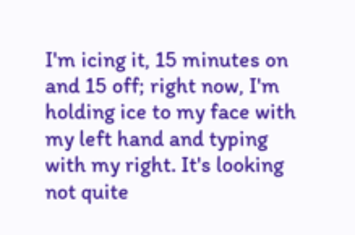I'm icing it, 15 minutes on and 15 off; right now, I'm holding ice to my face with my left hand and typing with my right. It's looking not quite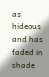as hideous and has faded in shade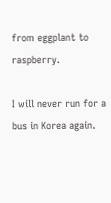from eggplant to raspberry.

I will never run for a bus in Korea again.